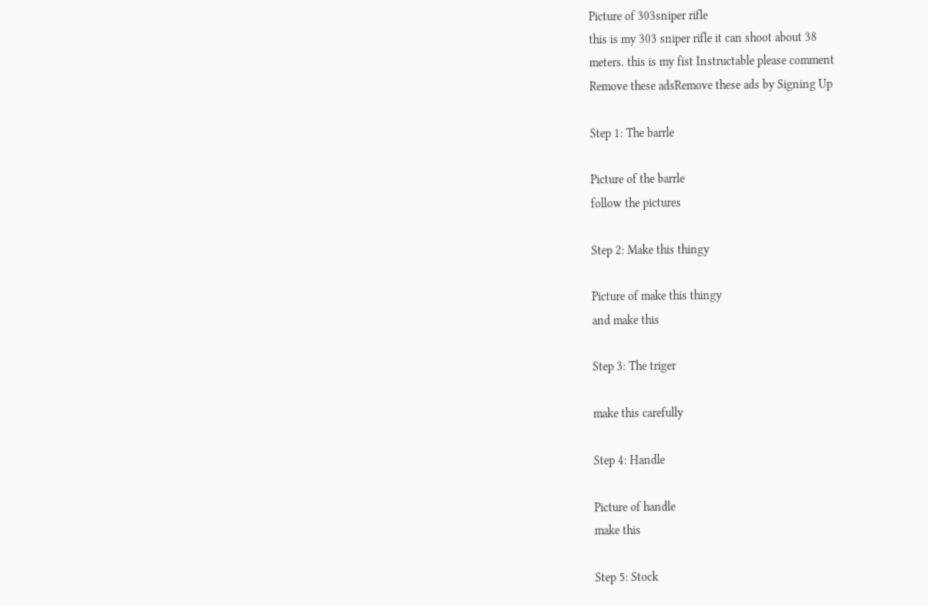Picture of 303sniper rifle
this is my 303 sniper rifle it can shoot about 38
meters. this is my fist Instructable please comment
Remove these adsRemove these ads by Signing Up

Step 1: The barrle

Picture of the barrle
follow the pictures

Step 2: Make this thingy

Picture of make this thingy
and make this

Step 3: The triger

make this carefully

Step 4: Handle

Picture of handle
make this

Step 5: Stock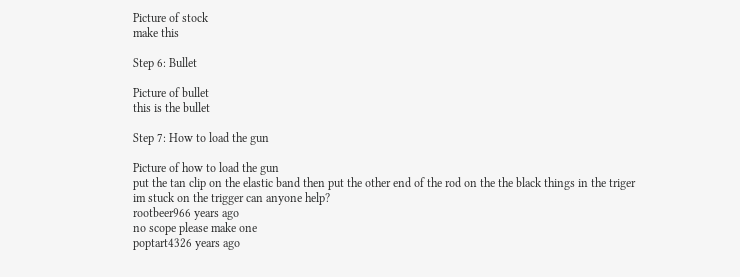Picture of stock
make this

Step 6: Bullet

Picture of bullet
this is the bullet

Step 7: How to load the gun

Picture of how to load the gun
put the tan clip on the elastic band then put the other end of the rod on the the black things in the triger
im stuck on the trigger can anyone help?
rootbeer966 years ago
no scope please make one
poptart4326 years ago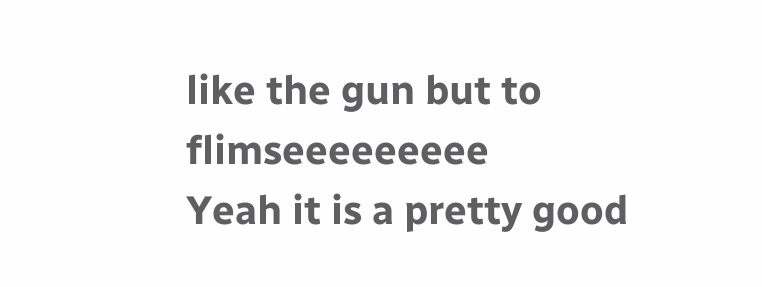like the gun but to flimseeeeeeeee
Yeah it is a pretty good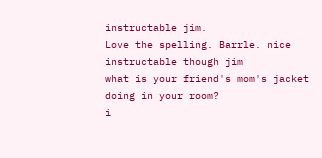instructable jim.
Love the spelling. Barrle. nice instructable though jim
what is your friend's mom's jacket doing in your room?
i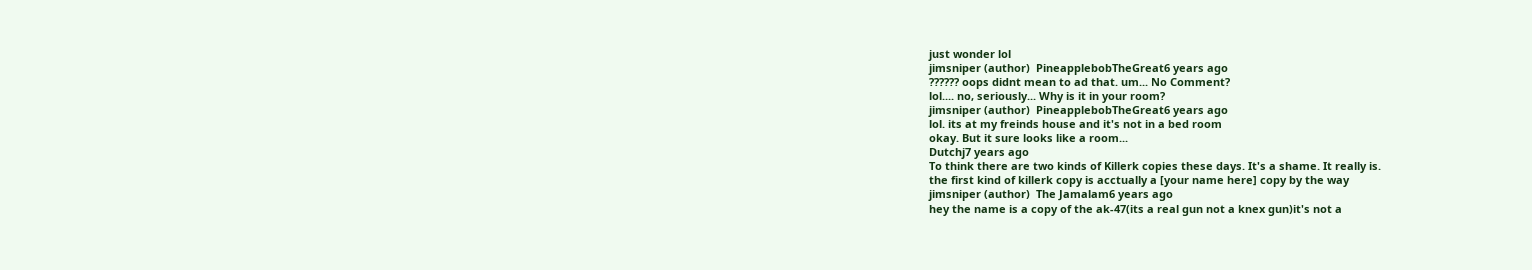just wonder lol
jimsniper (author)  PineapplebobTheGreat6 years ago
?????? oops didnt mean to ad that. um... No Comment?
lol.... no, seriously... Why is it in your room?
jimsniper (author)  PineapplebobTheGreat6 years ago
lol. its at my freinds house and it's not in a bed room
okay. But it sure looks like a room...
Dutchj7 years ago
To think there are two kinds of Killerk copies these days. It's a shame. It really is.
the first kind of killerk copy is acctually a [your name here] copy by the way
jimsniper (author)  The Jamalam6 years ago
hey the name is a copy of the ak-47(its a real gun not a knex gun)it's not a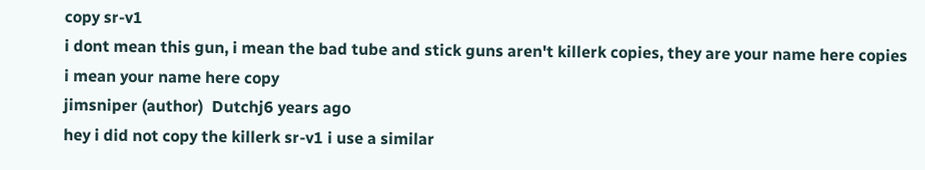copy sr-v1
i dont mean this gun, i mean the bad tube and stick guns aren't killerk copies, they are your name here copies
i mean your name here copy
jimsniper (author)  Dutchj6 years ago
hey i did not copy the killerk sr-v1 i use a similar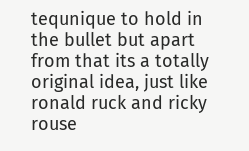tequnique to hold in the bullet but apart from that its a totally original idea, just like ronald ruck and ricky rouse